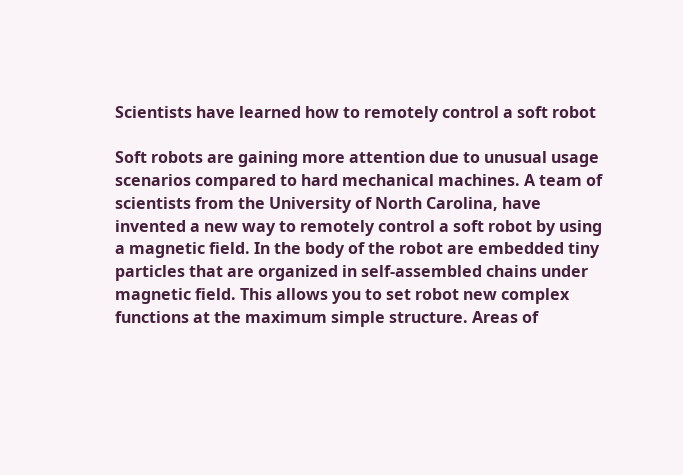Scientists have learned how to remotely control a soft robot

Soft robots are gaining more attention due to unusual usage scenarios compared to hard mechanical machines. A team of scientists from the University of North Carolina, have invented a new way to remotely control a soft robot by using a magnetic field. In the body of the robot are embedded tiny particles that are organized in self-assembled chains under magnetic field. This allows you to set robot new complex functions at the maximum simple structure. Areas of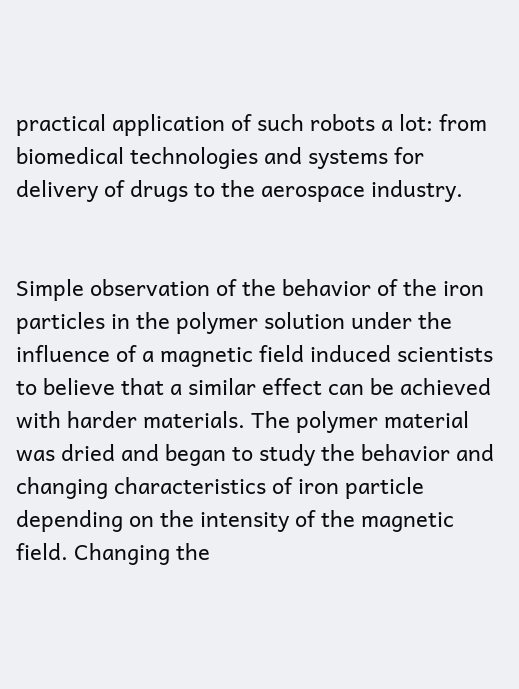practical application of such robots a lot: from biomedical technologies and systems for delivery of drugs to the aerospace industry.


Simple observation of the behavior of the iron particles in the polymer solution under the influence of a magnetic field induced scientists to believe that a similar effect can be achieved with harder materials. The polymer material was dried and began to study the behavior and changing characteristics of iron particle depending on the intensity of the magnetic field. Changing the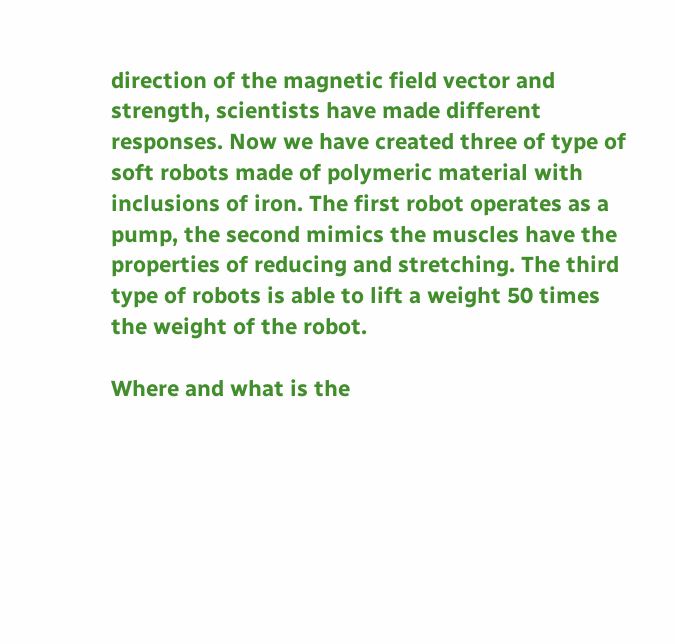direction of the magnetic field vector and strength, scientists have made different responses. Now we have created three of type of soft robots made of polymeric material with inclusions of iron. The first robot operates as a pump, the second mimics the muscles have the properties of reducing and stretching. The third type of robots is able to lift a weight 50 times the weight of the robot.

Where and what is the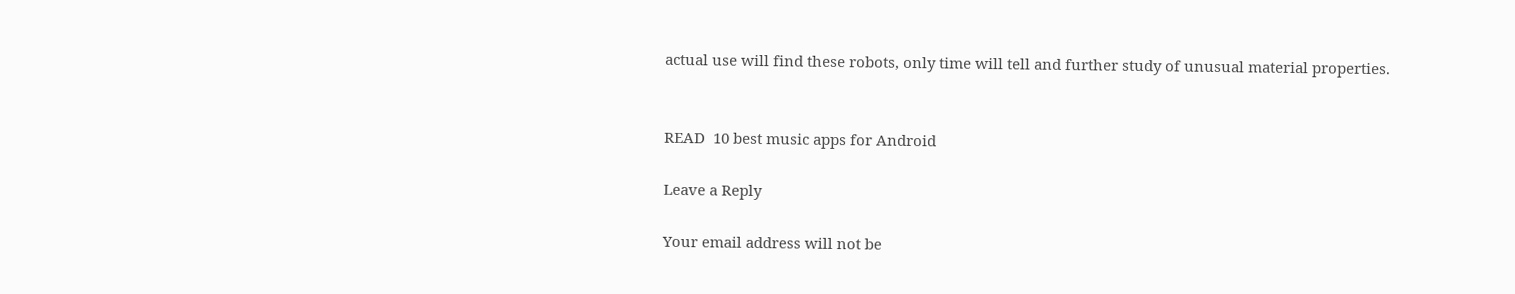actual use will find these robots, only time will tell and further study of unusual material properties.


READ  10 best music apps for Android

Leave a Reply

Your email address will not be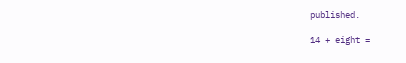published.

14 + eight =